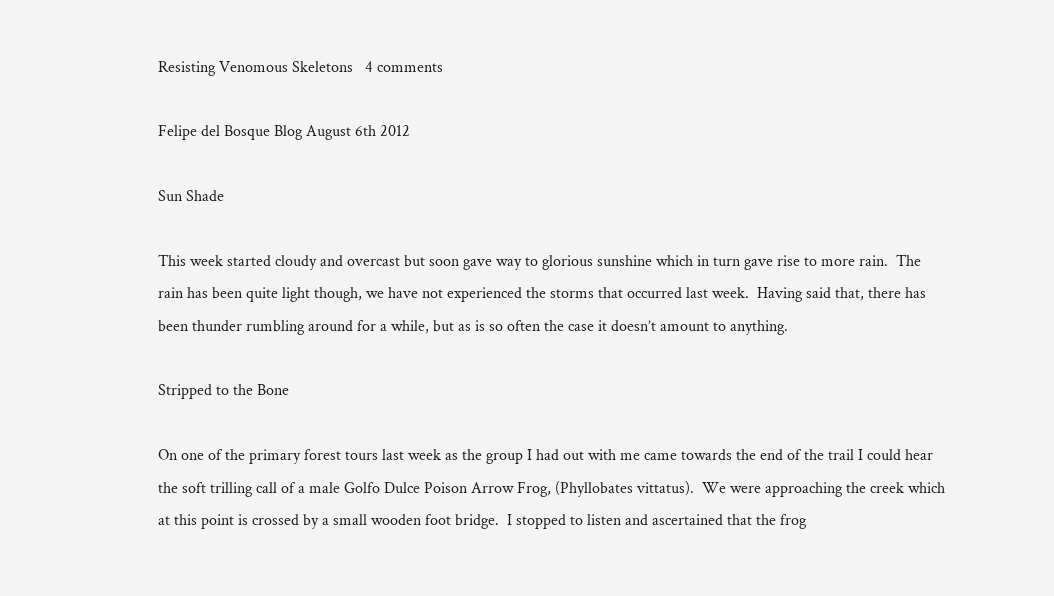Resisting Venomous Skeletons   4 comments

Felipe del Bosque Blog August 6th 2012

Sun Shade

This week started cloudy and overcast but soon gave way to glorious sunshine which in turn gave rise to more rain.  The rain has been quite light though, we have not experienced the storms that occurred last week.  Having said that, there has been thunder rumbling around for a while, but as is so often the case it doesn’t amount to anything.

Stripped to the Bone

On one of the primary forest tours last week as the group I had out with me came towards the end of the trail I could hear the soft trilling call of a male Golfo Dulce Poison Arrow Frog, (Phyllobates vittatus).  We were approaching the creek which at this point is crossed by a small wooden foot bridge.  I stopped to listen and ascertained that the frog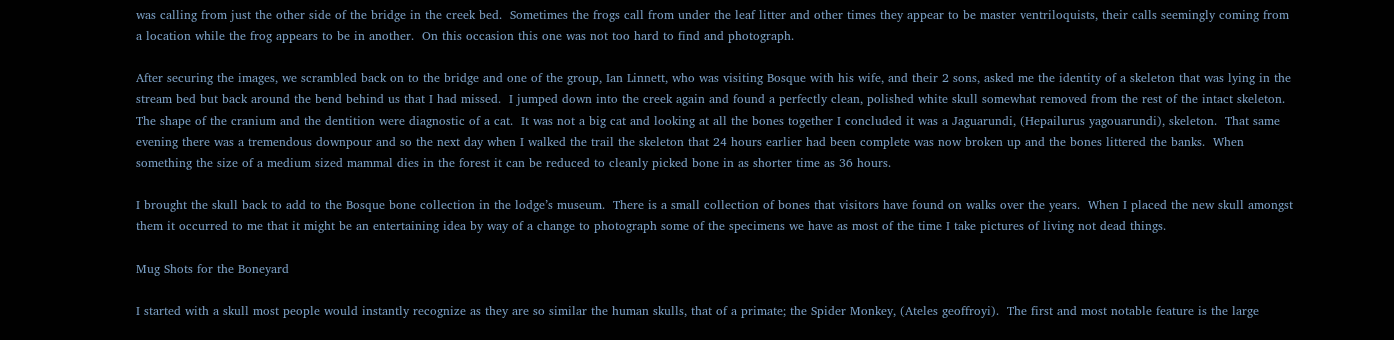was calling from just the other side of the bridge in the creek bed.  Sometimes the frogs call from under the leaf litter and other times they appear to be master ventriloquists, their calls seemingly coming from a location while the frog appears to be in another.  On this occasion this one was not too hard to find and photograph.

After securing the images, we scrambled back on to the bridge and one of the group, Ian Linnett, who was visiting Bosque with his wife, and their 2 sons, asked me the identity of a skeleton that was lying in the stream bed but back around the bend behind us that I had missed.  I jumped down into the creek again and found a perfectly clean, polished white skull somewhat removed from the rest of the intact skeleton.  The shape of the cranium and the dentition were diagnostic of a cat.  It was not a big cat and looking at all the bones together I concluded it was a Jaguarundi, (Hepailurus yagouarundi), skeleton.  That same evening there was a tremendous downpour and so the next day when I walked the trail the skeleton that 24 hours earlier had been complete was now broken up and the bones littered the banks.  When something the size of a medium sized mammal dies in the forest it can be reduced to cleanly picked bone in as shorter time as 36 hours.

I brought the skull back to add to the Bosque bone collection in the lodge’s museum.  There is a small collection of bones that visitors have found on walks over the years.  When I placed the new skull amongst them it occurred to me that it might be an entertaining idea by way of a change to photograph some of the specimens we have as most of the time I take pictures of living not dead things.

Mug Shots for the Boneyard

I started with a skull most people would instantly recognize as they are so similar the human skulls, that of a primate; the Spider Monkey, (Ateles geoffroyi).  The first and most notable feature is the large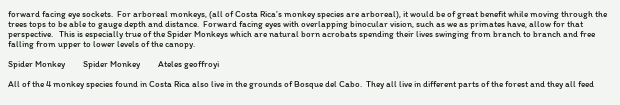forward facing eye sockets.  For arboreal monkeys, (all of Costa Rica’s monkey species are arboreal), it would be of great benefit while moving through the trees tops to be able to gauge depth and distance.  Forward facing eyes with overlapping binocular vision, such as we as primates have, allow for that perspective.   This is especially true of the Spider Monkeys which are natural born acrobats spending their lives swinging from branch to branch and free falling from upper to lower levels of the canopy.

Spider Monkey         Spider Monkey         Ateles geoffroyi

All of the 4 monkey species found in Costa Rica also live in the grounds of Bosque del Cabo.  They all live in different parts of the forest and they all feed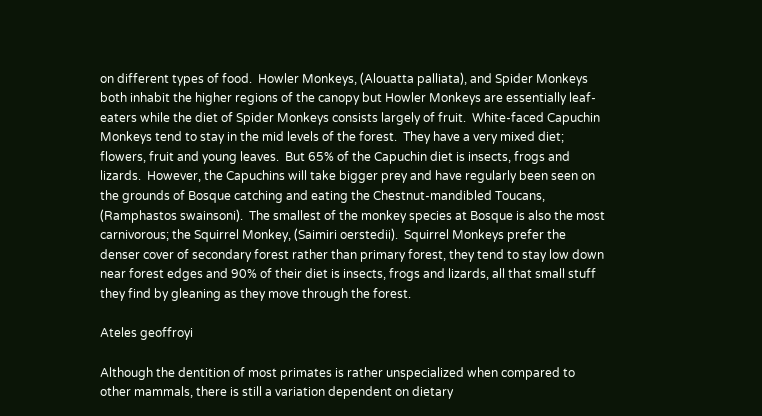on different types of food.  Howler Monkeys, (Alouatta palliata), and Spider Monkeys both inhabit the higher regions of the canopy but Howler Monkeys are essentially leaf-eaters while the diet of Spider Monkeys consists largely of fruit.  White-faced Capuchin Monkeys tend to stay in the mid levels of the forest.  They have a very mixed diet; flowers, fruit and young leaves.  But 65% of the Capuchin diet is insects, frogs and lizards.  However, the Capuchins will take bigger prey and have regularly been seen on the grounds of Bosque catching and eating the Chestnut-mandibled Toucans, (Ramphastos swainsoni).  The smallest of the monkey species at Bosque is also the most carnivorous; the Squirrel Monkey, (Saimiri oerstedii).  Squirrel Monkeys prefer the denser cover of secondary forest rather than primary forest, they tend to stay low down near forest edges and 90% of their diet is insects, frogs and lizards, all that small stuff they find by gleaning as they move through the forest.

Ateles geoffroyi

Although the dentition of most primates is rather unspecialized when compared to other mammals, there is still a variation dependent on dietary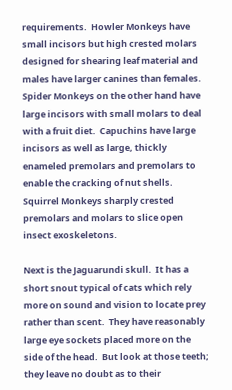requirements.  Howler Monkeys have small incisors but high crested molars designed for shearing leaf material and males have larger canines than females.  Spider Monkeys on the other hand have large incisors with small molars to deal with a fruit diet.  Capuchins have large incisors as well as large, thickly enameled premolars and premolars to enable the cracking of nut shells.  Squirrel Monkeys sharply crested premolars and molars to slice open insect exoskeletons.

Next is the Jaguarundi skull.  It has a short snout typical of cats which rely more on sound and vision to locate prey rather than scent.  They have reasonably large eye sockets placed more on the side of the head.  But look at those teeth; they leave no doubt as to their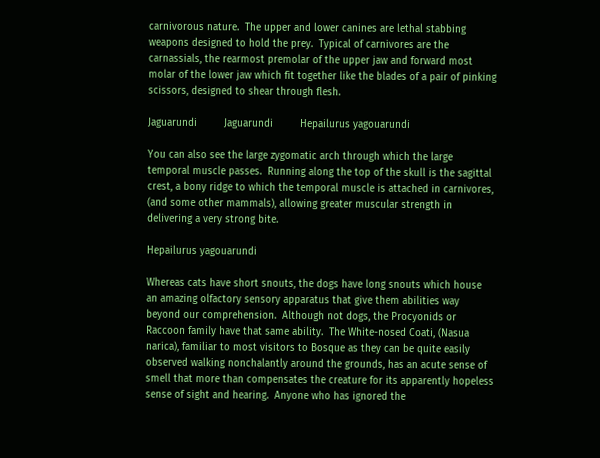carnivorous nature.  The upper and lower canines are lethal stabbing weapons designed to hold the prey.  Typical of carnivores are the carnassials, the rearmost premolar of the upper jaw and forward most molar of the lower jaw which fit together like the blades of a pair of pinking scissors, designed to shear through flesh.

Jaguarundi         Jaguarundi         Hepailurus yagouarundi

You can also see the large zygomatic arch through which the large temporal muscle passes.  Running along the top of the skull is the sagittal crest, a bony ridge to which the temporal muscle is attached in carnivores, (and some other mammals), allowing greater muscular strength in delivering a very strong bite.

Hepailurus yagouarundi

Whereas cats have short snouts, the dogs have long snouts which house an amazing olfactory sensory apparatus that give them abilities way beyond our comprehension.  Although not dogs, the Procyonids or Raccoon family have that same ability.  The White-nosed Coati, (Nasua narica), familiar to most visitors to Bosque as they can be quite easily observed walking nonchalantly around the grounds, has an acute sense of smell that more than compensates the creature for its apparently hopeless sense of sight and hearing.  Anyone who has ignored the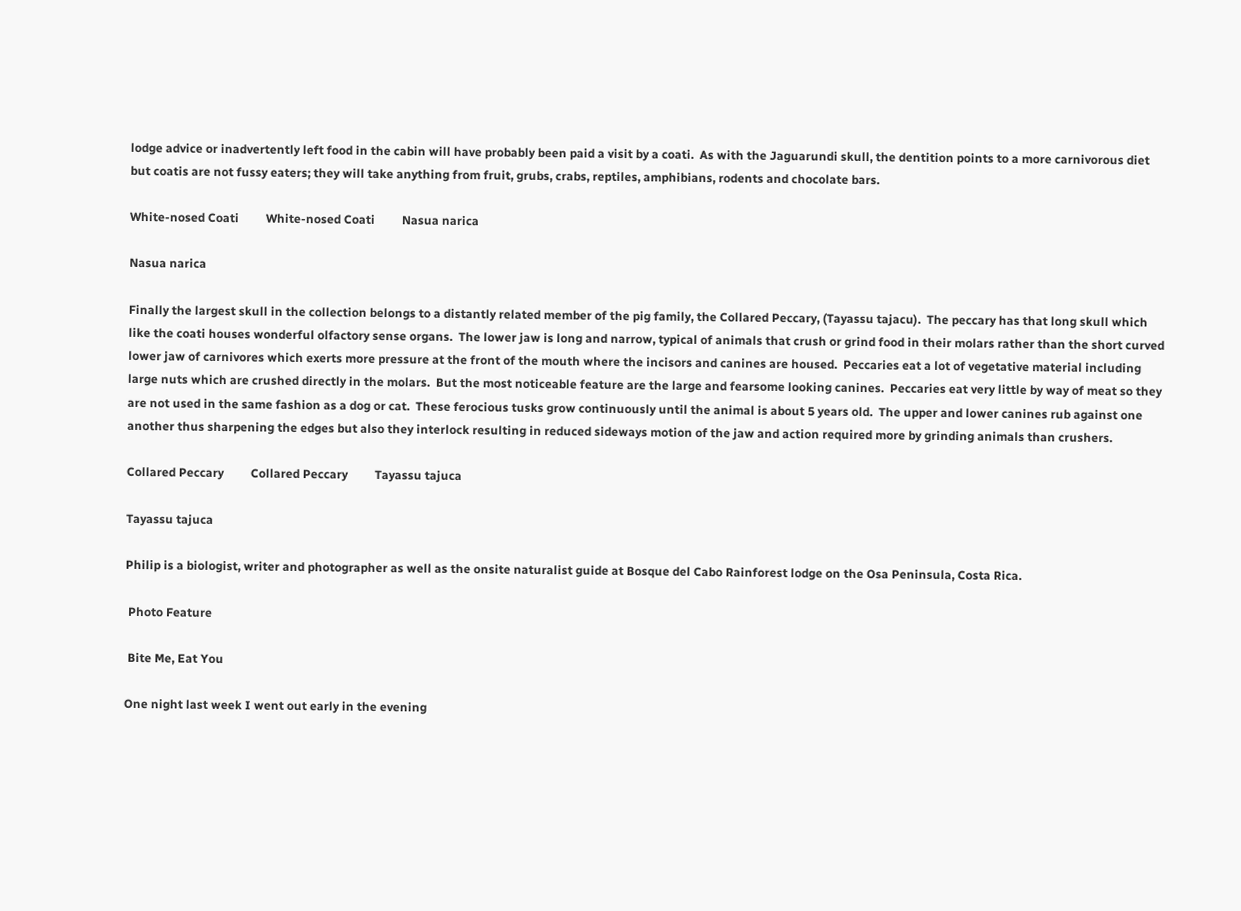lodge advice or inadvertently left food in the cabin will have probably been paid a visit by a coati.  As with the Jaguarundi skull, the dentition points to a more carnivorous diet but coatis are not fussy eaters; they will take anything from fruit, grubs, crabs, reptiles, amphibians, rodents and chocolate bars.

White-nosed Coati         White-nosed Coati         Nasua narica

Nasua narica

Finally the largest skull in the collection belongs to a distantly related member of the pig family, the Collared Peccary, (Tayassu tajacu).  The peccary has that long skull which like the coati houses wonderful olfactory sense organs.  The lower jaw is long and narrow, typical of animals that crush or grind food in their molars rather than the short curved lower jaw of carnivores which exerts more pressure at the front of the mouth where the incisors and canines are housed.  Peccaries eat a lot of vegetative material including large nuts which are crushed directly in the molars.  But the most noticeable feature are the large and fearsome looking canines.  Peccaries eat very little by way of meat so they are not used in the same fashion as a dog or cat.  These ferocious tusks grow continuously until the animal is about 5 years old.  The upper and lower canines rub against one another thus sharpening the edges but also they interlock resulting in reduced sideways motion of the jaw and action required more by grinding animals than crushers.

Collared Peccary         Collared Peccary         Tayassu tajuca

Tayassu tajuca

Philip is a biologist, writer and photographer as well as the onsite naturalist guide at Bosque del Cabo Rainforest lodge on the Osa Peninsula, Costa Rica.

 Photo Feature

 Bite Me, Eat You

One night last week I went out early in the evening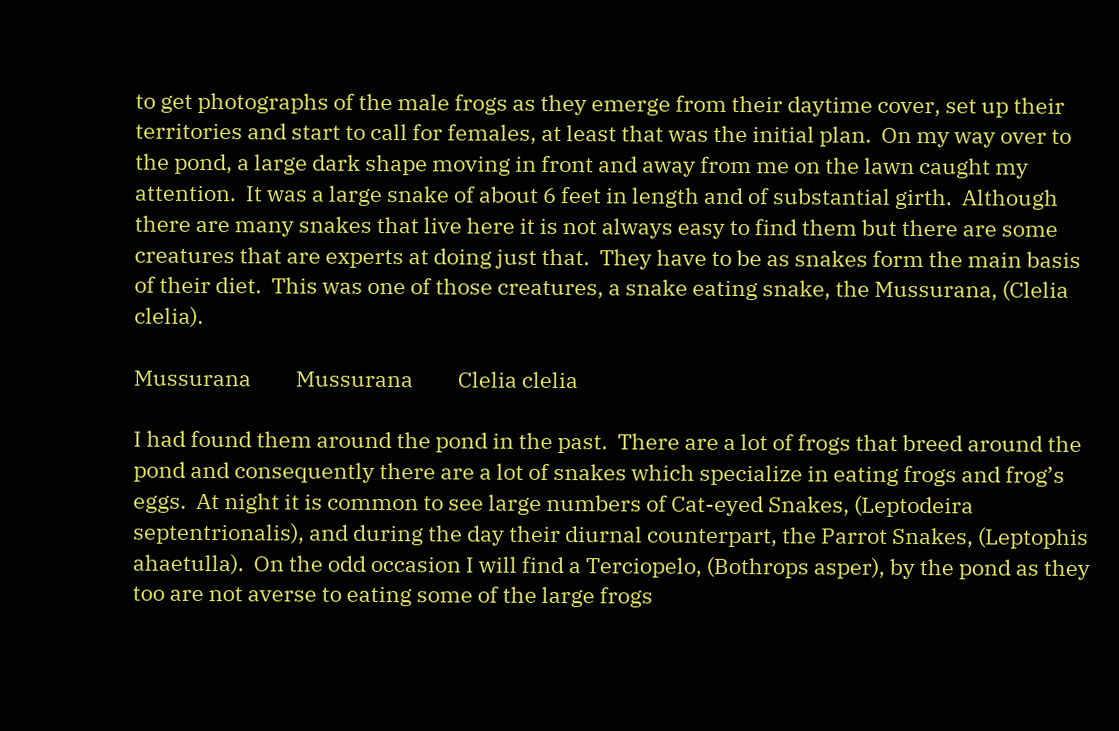to get photographs of the male frogs as they emerge from their daytime cover, set up their territories and start to call for females, at least that was the initial plan.  On my way over to the pond, a large dark shape moving in front and away from me on the lawn caught my attention.  It was a large snake of about 6 feet in length and of substantial girth.  Although there are many snakes that live here it is not always easy to find them but there are some creatures that are experts at doing just that.  They have to be as snakes form the main basis of their diet.  This was one of those creatures, a snake eating snake, the Mussurana, (Clelia clelia).

Mussurana         Mussurana         Clelia clelia

I had found them around the pond in the past.  There are a lot of frogs that breed around the pond and consequently there are a lot of snakes which specialize in eating frogs and frog’s eggs.  At night it is common to see large numbers of Cat-eyed Snakes, (Leptodeira septentrionalis), and during the day their diurnal counterpart, the Parrot Snakes, (Leptophis ahaetulla).  On the odd occasion I will find a Terciopelo, (Bothrops asper), by the pond as they too are not averse to eating some of the large frogs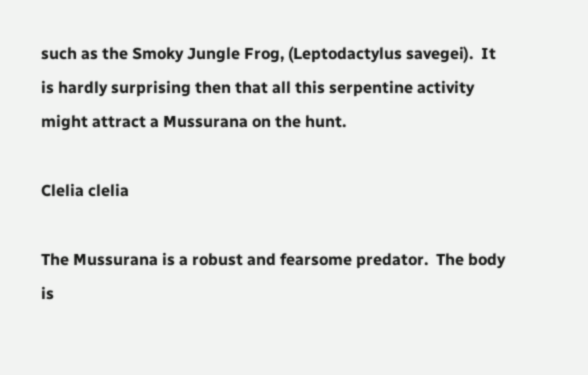such as the Smoky Jungle Frog, (Leptodactylus savegei).  It is hardly surprising then that all this serpentine activity might attract a Mussurana on the hunt.

Clelia clelia

The Mussurana is a robust and fearsome predator.  The body is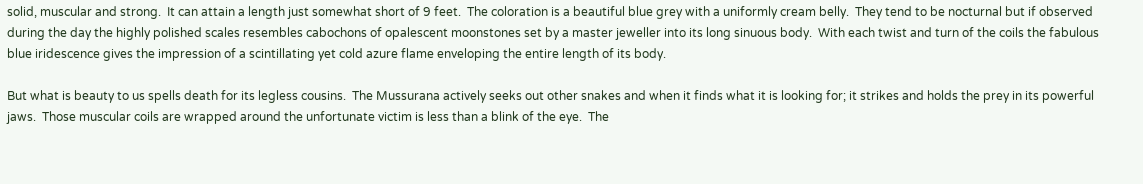solid, muscular and strong.  It can attain a length just somewhat short of 9 feet.  The coloration is a beautiful blue grey with a uniformly cream belly.  They tend to be nocturnal but if observed during the day the highly polished scales resembles cabochons of opalescent moonstones set by a master jeweller into its long sinuous body.  With each twist and turn of the coils the fabulous blue iridescence gives the impression of a scintillating yet cold azure flame enveloping the entire length of its body.

But what is beauty to us spells death for its legless cousins.  The Mussurana actively seeks out other snakes and when it finds what it is looking for; it strikes and holds the prey in its powerful jaws.  Those muscular coils are wrapped around the unfortunate victim is less than a blink of the eye.  The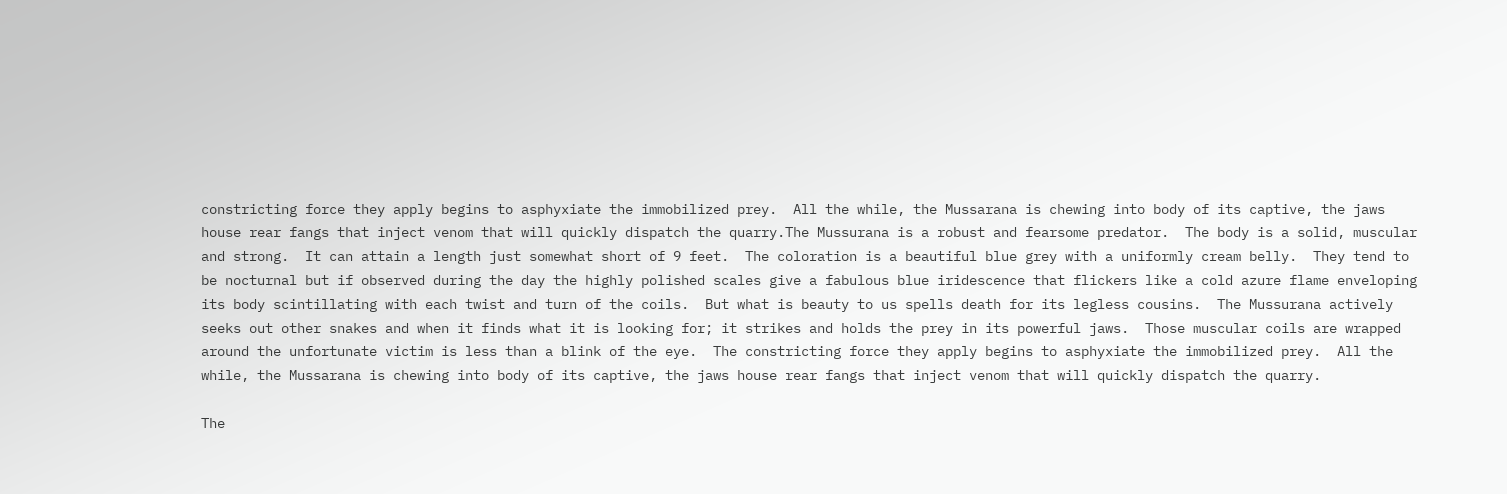constricting force they apply begins to asphyxiate the immobilized prey.  All the while, the Mussarana is chewing into body of its captive, the jaws house rear fangs that inject venom that will quickly dispatch the quarry.The Mussurana is a robust and fearsome predator.  The body is a solid, muscular and strong.  It can attain a length just somewhat short of 9 feet.  The coloration is a beautiful blue grey with a uniformly cream belly.  They tend to be nocturnal but if observed during the day the highly polished scales give a fabulous blue iridescence that flickers like a cold azure flame enveloping its body scintillating with each twist and turn of the coils.  But what is beauty to us spells death for its legless cousins.  The Mussurana actively seeks out other snakes and when it finds what it is looking for; it strikes and holds the prey in its powerful jaws.  Those muscular coils are wrapped around the unfortunate victim is less than a blink of the eye.  The constricting force they apply begins to asphyxiate the immobilized prey.  All the while, the Mussarana is chewing into body of its captive, the jaws house rear fangs that inject venom that will quickly dispatch the quarry.

The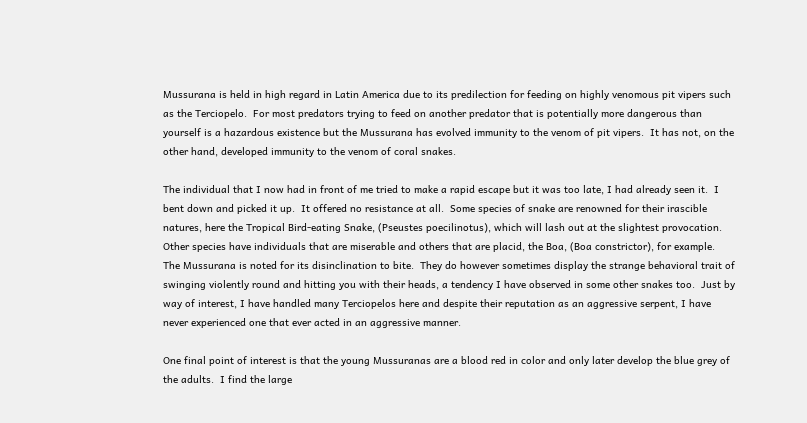Mussurana is held in high regard in Latin America due to its predilection for feeding on highly venomous pit vipers such as the Terciopelo.  For most predators trying to feed on another predator that is potentially more dangerous than yourself is a hazardous existence but the Mussurana has evolved immunity to the venom of pit vipers.  It has not, on the other hand, developed immunity to the venom of coral snakes.

The individual that I now had in front of me tried to make a rapid escape but it was too late, I had already seen it.  I bent down and picked it up.  It offered no resistance at all.  Some species of snake are renowned for their irascible natures, here the Tropical Bird-eating Snake, (Pseustes poecilinotus), which will lash out at the slightest provocation.  Other species have individuals that are miserable and others that are placid, the Boa, (Boa constrictor), for example.  The Mussurana is noted for its disinclination to bite.  They do however sometimes display the strange behavioral trait of swinging violently round and hitting you with their heads, a tendency I have observed in some other snakes too.  Just by way of interest, I have handled many Terciopelos here and despite their reputation as an aggressive serpent, I have never experienced one that ever acted in an aggressive manner.

One final point of interest is that the young Mussuranas are a blood red in color and only later develop the blue grey of the adults.  I find the large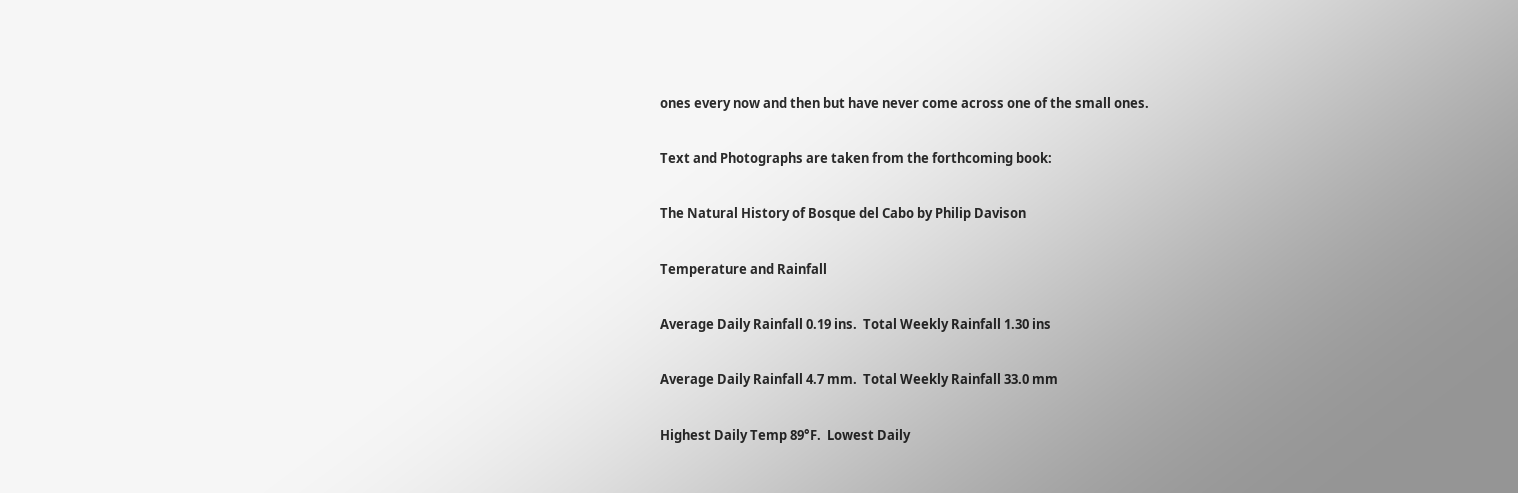ones every now and then but have never come across one of the small ones.

Text and Photographs are taken from the forthcoming book:

The Natural History of Bosque del Cabo by Philip Davison

Temperature and Rainfall

Average Daily Rainfall 0.19 ins.  Total Weekly Rainfall 1.30 ins

Average Daily Rainfall 4.7 mm.  Total Weekly Rainfall 33.0 mm

Highest Daily Temp 89°F.  Lowest Daily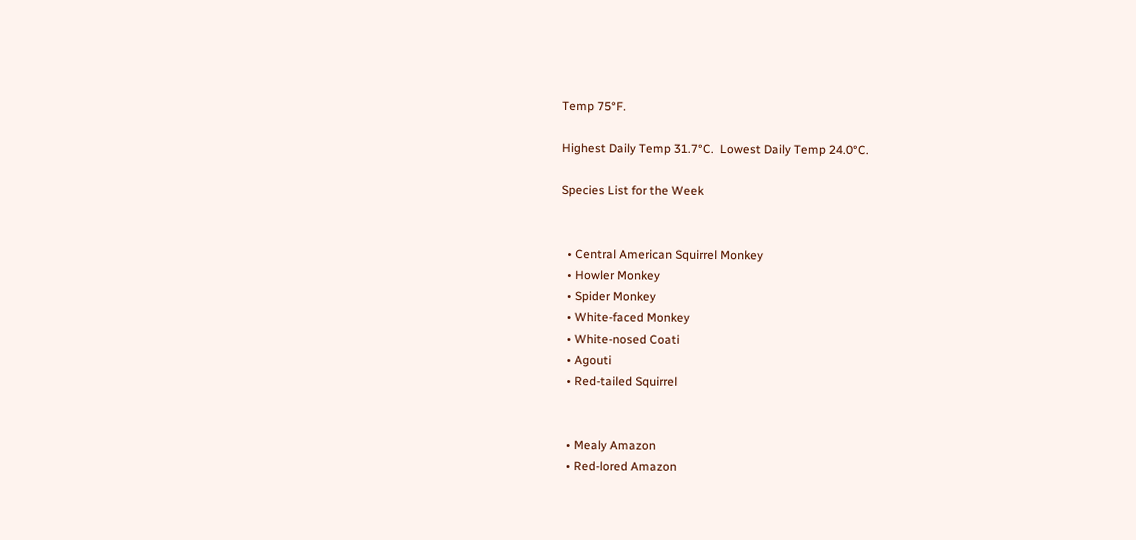Temp 75°F.

Highest Daily Temp 31.7°C.  Lowest Daily Temp 24.0°C.

Species List for the Week


  • Central American Squirrel Monkey
  • Howler Monkey
  • Spider Monkey
  • White-faced Monkey
  • White-nosed Coati
  • Agouti
  • Red-tailed Squirrel


  • Mealy Amazon
  • Red-lored Amazon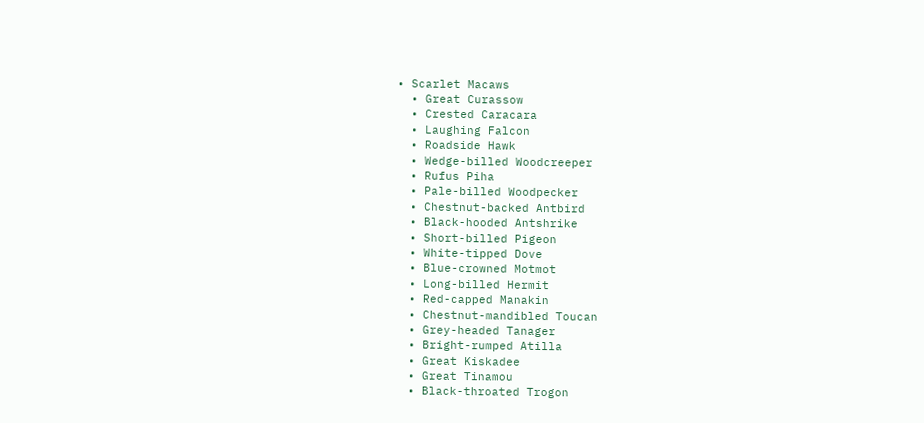• Scarlet Macaws
  • Great Curassow
  • Crested Caracara
  • Laughing Falcon
  • Roadside Hawk
  • Wedge-billed Woodcreeper
  • Rufus Piha
  • Pale-billed Woodpecker
  • Chestnut-backed Antbird
  • Black-hooded Antshrike
  • Short-billed Pigeon
  • White-tipped Dove
  • Blue-crowned Motmot
  • Long-billed Hermit
  • Red-capped Manakin
  • Chestnut-mandibled Toucan
  • Grey-headed Tanager
  • Bright-rumped Atilla
  • Great Kiskadee
  • Great Tinamou
  • Black-throated Trogon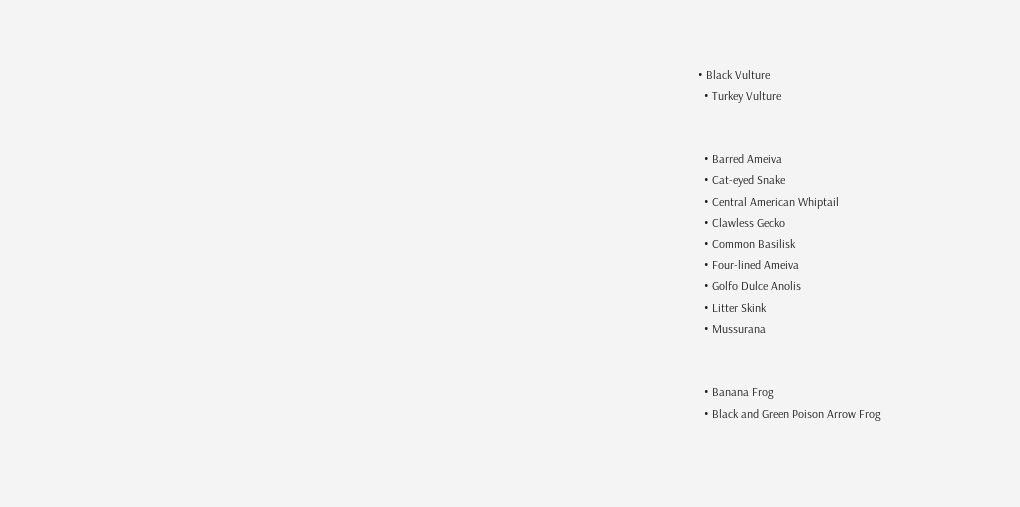• Black Vulture
  • Turkey Vulture


  • Barred Ameiva
  • Cat-eyed Snake
  • Central American Whiptail
  • Clawless Gecko
  • Common Basilisk
  • Four-lined Ameiva
  • Golfo Dulce Anolis
  • Litter Skink
  • Mussurana


  • Banana Frog
  • Black and Green Poison Arrow Frog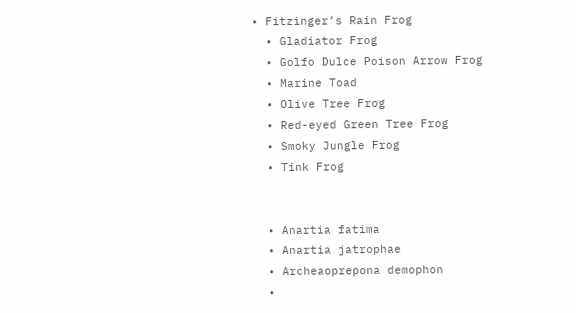• Fitzinger’s Rain Frog
  • Gladiator Frog
  • Golfo Dulce Poison Arrow Frog
  • Marine Toad
  • Olive Tree Frog
  • Red-eyed Green Tree Frog
  • Smoky Jungle Frog
  • Tink Frog


  • Anartia fatima
  • Anartia jatrophae
  • Archeaoprepona demophon
  •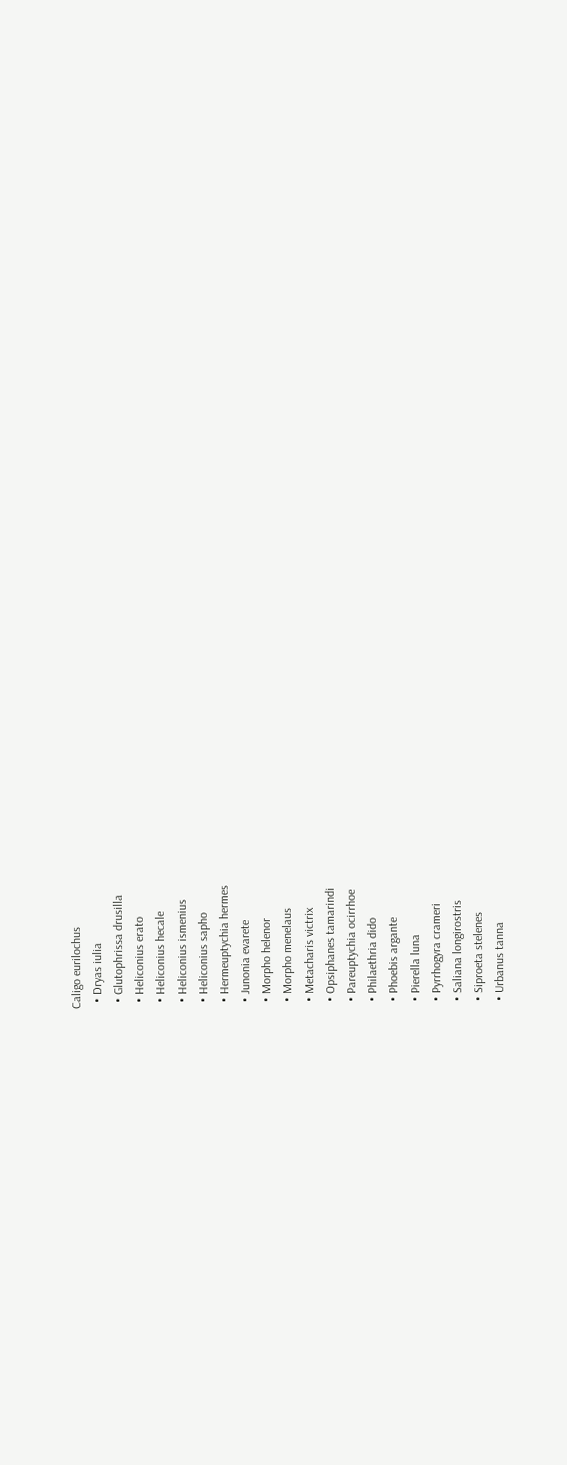Caligo eurilochus
  • Dryas iulia
  • Glutophrissa drusilla
  • Heliconius erato
  • Heliconius hecale
  • Heliconius ismenius
  • Heliconius sapho
  • Hermeuptychia hermes
  • Junonia evarete
  • Morpho helenor
  • Morpho menelaus
  • Metacharis victrix
  • Opsiphanes tamarindi
  • Pareuptychia ocirrhoe
  • Philaethria dido
  • Phoebis argante
  • Pierella luna
  • Pyrrhogyra crameri
  • Saliana longirostris
  • Siproeta stelenes
  • Urbanus tanna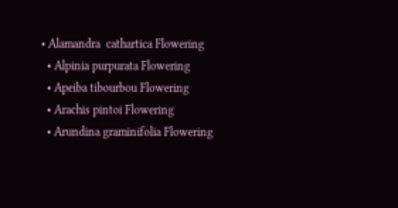• Alamandra  cathartica Flowering
  • Alpinia purpurata Flowering
  • Apeiba tibourbou Flowering
  • Arachis pintoi Flowering
  • Arundina graminifolia Flowering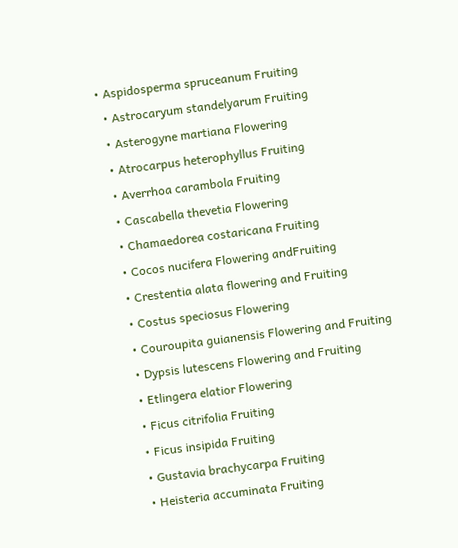• Aspidosperma spruceanum Fruiting
  • Astrocaryum standelyarum Fruiting
  • Asterogyne martiana Flowering
  • Atrocarpus heterophyllus Fruiting
  • Averrhoa carambola Fruiting
  • Cascabella thevetia Flowering
  • Chamaedorea costaricana Fruiting
  • Cocos nucifera Flowering andFruiting
  • Crestentia alata flowering and Fruiting
  • Costus speciosus Flowering
  • Couroupita guianensis Flowering and Fruiting
  • Dypsis lutescens Flowering and Fruiting
  • Etlingera elatior Flowering
  • Ficus citrifolia Fruiting
  • Ficus insipida Fruiting
  • Gustavia brachycarpa Fruiting
  • Heisteria accuminata Fruiting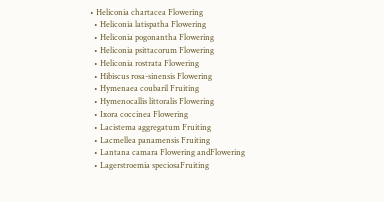• Heliconia chartacea Flowering
  • Heliconia latispatha Flowering
  • Heliconia pogonantha Flowering
  • Heliconia psittacorum Flowering
  • Heliconia rostrata Flowering
  • Hibiscus rosa-sinensis Flowering
  • Hymenaea coubaril Fruiting
  • Hymenocallis littoralis Flowering
  • Ixora coccinea Flowering
  • Lacistema aggregatum Fruiting
  • Lacmellea panamensis Fruiting
  • Lantana camara Flowering andFlowering
  • Lagerstroemia speciosaFruiting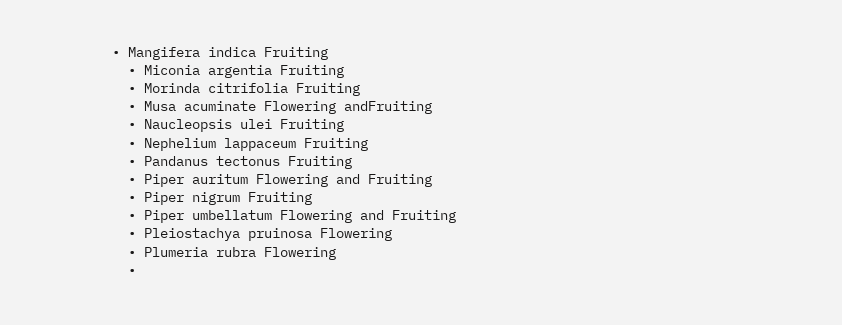• Mangifera indica Fruiting
  • Miconia argentia Fruiting
  • Morinda citrifolia Fruiting
  • Musa acuminate Flowering andFruiting
  • Naucleopsis ulei Fruiting
  • Nephelium lappaceum Fruiting
  • Pandanus tectonus Fruiting
  • Piper auritum Flowering and Fruiting
  • Piper nigrum Fruiting
  • Piper umbellatum Flowering and Fruiting
  • Pleiostachya pruinosa Flowering
  • Plumeria rubra Flowering
  •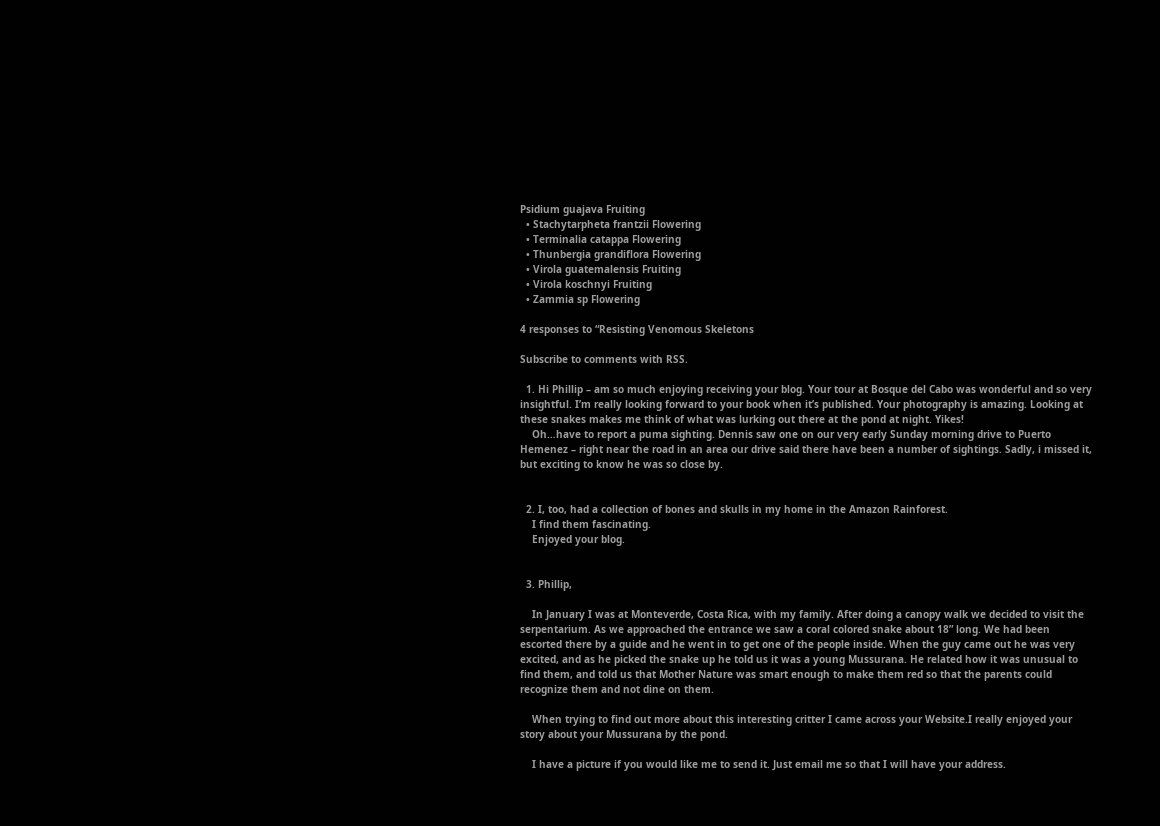Psidium guajava Fruiting
  • Stachytarpheta frantzii Flowering
  • Terminalia catappa Flowering
  • Thunbergia grandiflora Flowering
  • Virola guatemalensis Fruiting
  • Virola koschnyi Fruiting
  • Zammia sp Flowering

4 responses to “Resisting Venomous Skeletons

Subscribe to comments with RSS.

  1. Hi Phillip – am so much enjoying receiving your blog. Your tour at Bosque del Cabo was wonderful and so very insightful. I’m really looking forward to your book when it’s published. Your photography is amazing. Looking at these snakes makes me think of what was lurking out there at the pond at night. Yikes!
    Oh…have to report a puma sighting. Dennis saw one on our very early Sunday morning drive to Puerto Hemenez – right near the road in an area our drive said there have been a number of sightings. Sadly, i missed it, but exciting to know he was so close by.


  2. I, too, had a collection of bones and skulls in my home in the Amazon Rainforest.
    I find them fascinating.
    Enjoyed your blog.


  3. Phillip,

    In January I was at Monteverde, Costa Rica, with my family. After doing a canopy walk we decided to visit the serpentarium. As we approached the entrance we saw a coral colored snake about 18” long. We had been escorted there by a guide and he went in to get one of the people inside. When the guy came out he was very excited, and as he picked the snake up he told us it was a young Mussurana. He related how it was unusual to find them, and told us that Mother Nature was smart enough to make them red so that the parents could recognize them and not dine on them.

    When trying to find out more about this interesting critter I came across your Website.I really enjoyed your story about your Mussurana by the pond.

    I have a picture if you would like me to send it. Just email me so that I will have your address.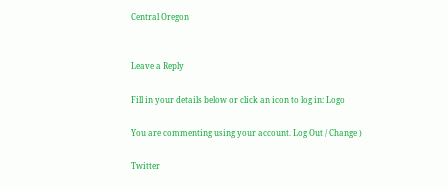Central Oregon


Leave a Reply

Fill in your details below or click an icon to log in: Logo

You are commenting using your account. Log Out / Change )

Twitter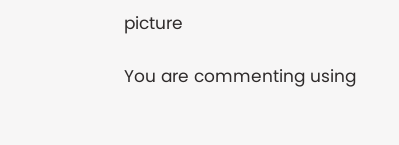picture

You are commenting using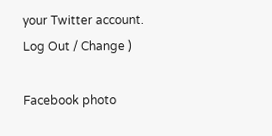your Twitter account. Log Out / Change )

Facebook photo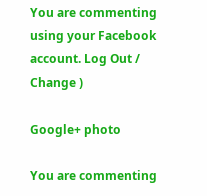You are commenting using your Facebook account. Log Out / Change )

Google+ photo

You are commenting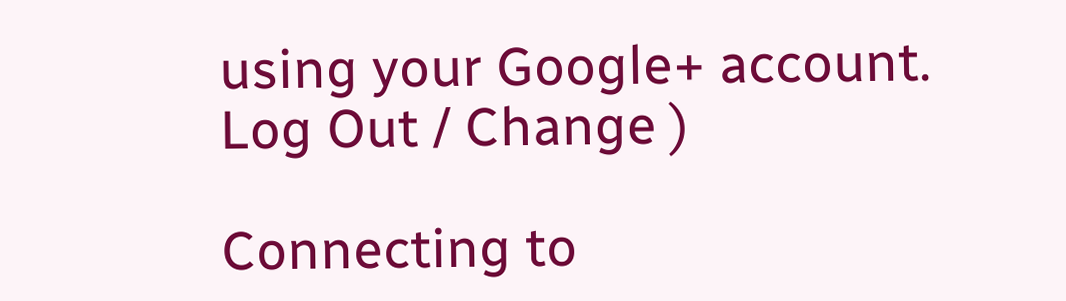using your Google+ account. Log Out / Change )

Connecting to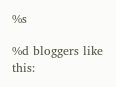%s

%d bloggers like this: